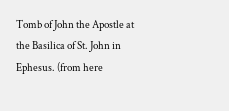Tomb of John the Apostle at the Basilica of St. John in Ephesus. (from here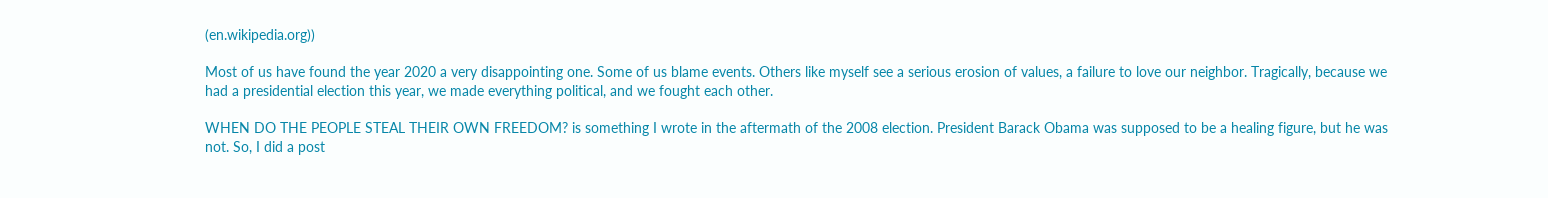(en.wikipedia.org))

Most of us have found the year 2020 a very disappointing one. Some of us blame events. Others like myself see a serious erosion of values, a failure to love our neighbor. Tragically, because we had a presidential election this year, we made everything political, and we fought each other.

WHEN DO THE PEOPLE STEAL THEIR OWN FREEDOM? is something I wrote in the aftermath of the 2008 election. President Barack Obama was supposed to be a healing figure, but he was not. So, I did a post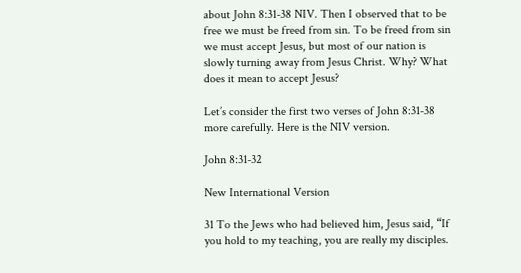about John 8:31-38 NIV. Then I observed that to be free we must be freed from sin. To be freed from sin we must accept Jesus, but most of our nation is slowly turning away from Jesus Christ. Why? What does it mean to accept Jesus?

Let’s consider the first two verses of John 8:31-38 more carefully. Here is the NIV version.

John 8:31-32

New International Version

31 To the Jews who had believed him, Jesus said, “If you hold to my teaching, you are really my disciples.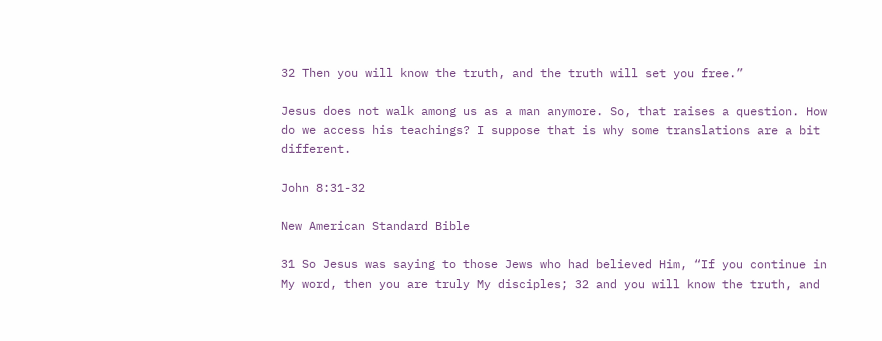32 Then you will know the truth, and the truth will set you free.”

Jesus does not walk among us as a man anymore. So, that raises a question. How do we access his teachings? I suppose that is why some translations are a bit different.

John 8:31-32

New American Standard Bible

31 So Jesus was saying to those Jews who had believed Him, “If you continue in My word, then you are truly My disciples; 32 and you will know the truth, and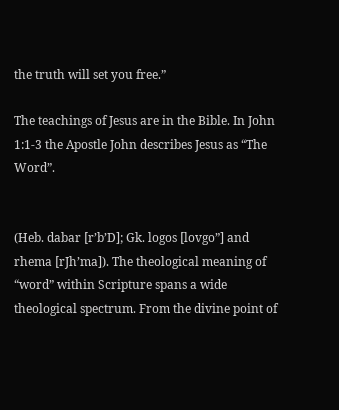the truth will set you free.”

The teachings of Jesus are in the Bible. In John 1:1-3 the Apostle John describes Jesus as “The Word”.


(Heb. dabar [r’b’D]; Gk. logos [lovgo”] and rhema [rJh’ma]). The theological meaning of “word” within Scripture spans a wide theological spectrum. From the divine point of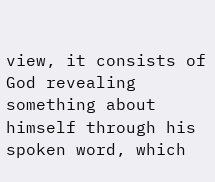view, it consists of God revealing something about himself through his spoken word, which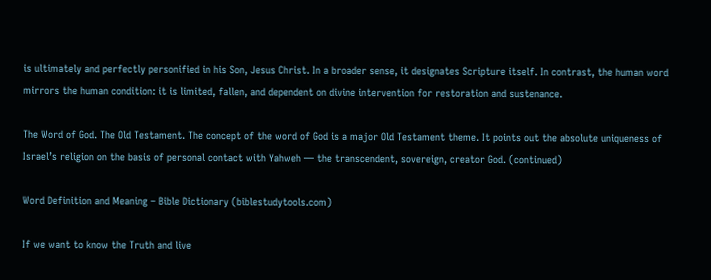is ultimately and perfectly personified in his Son, Jesus Christ. In a broader sense, it designates Scripture itself. In contrast, the human word mirrors the human condition: it is limited, fallen, and dependent on divine intervention for restoration and sustenance.

The Word of God. The Old Testament. The concept of the word of God is a major Old Testament theme. It points out the absolute uniqueness of Israel’s religion on the basis of personal contact with Yahweh — the transcendent, sovereign, creator God. (continued)

Word Definition and Meaning – Bible Dictionary (biblestudytools.com)

If we want to know the Truth and live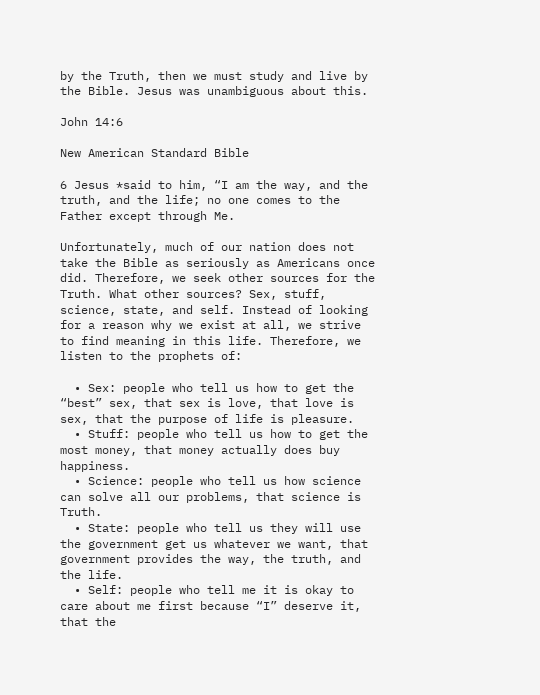by the Truth, then we must study and live by the Bible. Jesus was unambiguous about this.

John 14:6

New American Standard Bible

6 Jesus *said to him, “I am the way, and the truth, and the life; no one comes to the Father except through Me.

Unfortunately, much of our nation does not take the Bible as seriously as Americans once did. Therefore, we seek other sources for the Truth. What other sources? Sex, stuff, science, state, and self. Instead of looking for a reason why we exist at all, we strive to find meaning in this life. Therefore, we listen to the prophets of:

  • Sex: people who tell us how to get the “best” sex, that sex is love, that love is sex, that the purpose of life is pleasure.
  • Stuff: people who tell us how to get the most money, that money actually does buy happiness.
  • Science: people who tell us how science can solve all our problems, that science is Truth.
  • State: people who tell us they will use the government get us whatever we want, that government provides the way, the truth, and the life.
  • Self: people who tell me it is okay to care about me first because “I” deserve it, that the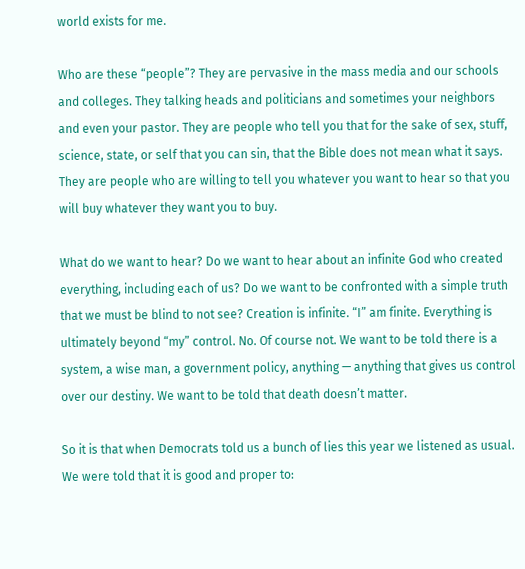world exists for me.

Who are these “people”? They are pervasive in the mass media and our schools and colleges. They talking heads and politicians and sometimes your neighbors and even your pastor. They are people who tell you that for the sake of sex, stuff, science, state, or self that you can sin, that the Bible does not mean what it says. They are people who are willing to tell you whatever you want to hear so that you will buy whatever they want you to buy.

What do we want to hear? Do we want to hear about an infinite God who created everything, including each of us? Do we want to be confronted with a simple truth that we must be blind to not see? Creation is infinite. “I” am finite. Everything is ultimately beyond “my” control. No. Of course not. We want to be told there is a system, a wise man, a government policy, anything — anything that gives us control over our destiny. We want to be told that death doesn’t matter.

So it is that when Democrats told us a bunch of lies this year we listened as usual. We were told that it is good and proper to: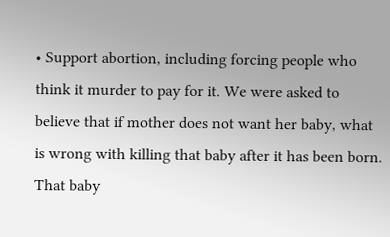• Support abortion, including forcing people who think it murder to pay for it. We were asked to believe that if mother does not want her baby, what is wrong with killing that baby after it has been born. That baby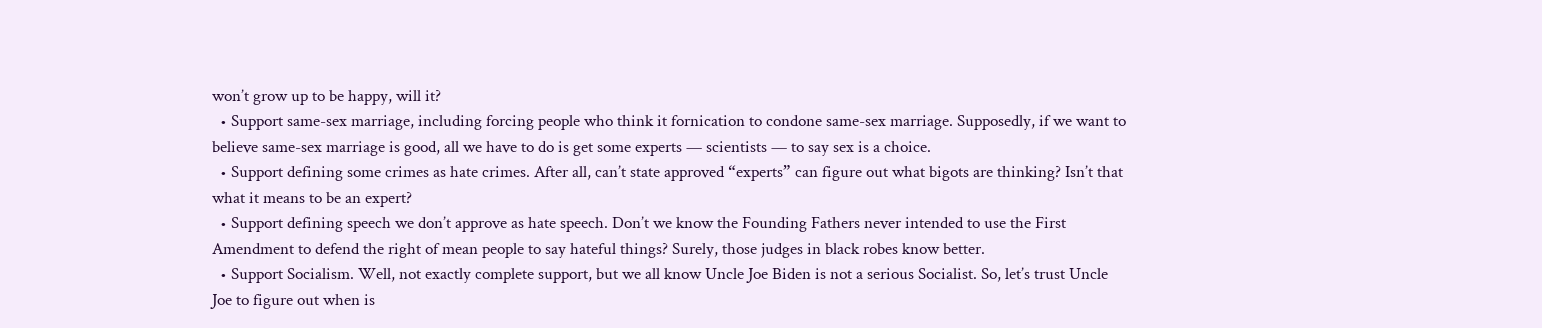won’t grow up to be happy, will it?
  • Support same-sex marriage, including forcing people who think it fornication to condone same-sex marriage. Supposedly, if we want to believe same-sex marriage is good, all we have to do is get some experts — scientists — to say sex is a choice.
  • Support defining some crimes as hate crimes. After all, can’t state approved “experts” can figure out what bigots are thinking? Isn’t that what it means to be an expert?
  • Support defining speech we don’t approve as hate speech. Don’t we know the Founding Fathers never intended to use the First Amendment to defend the right of mean people to say hateful things? Surely, those judges in black robes know better.
  • Support Socialism. Well, not exactly complete support, but we all know Uncle Joe Biden is not a serious Socialist. So, let’s trust Uncle Joe to figure out when is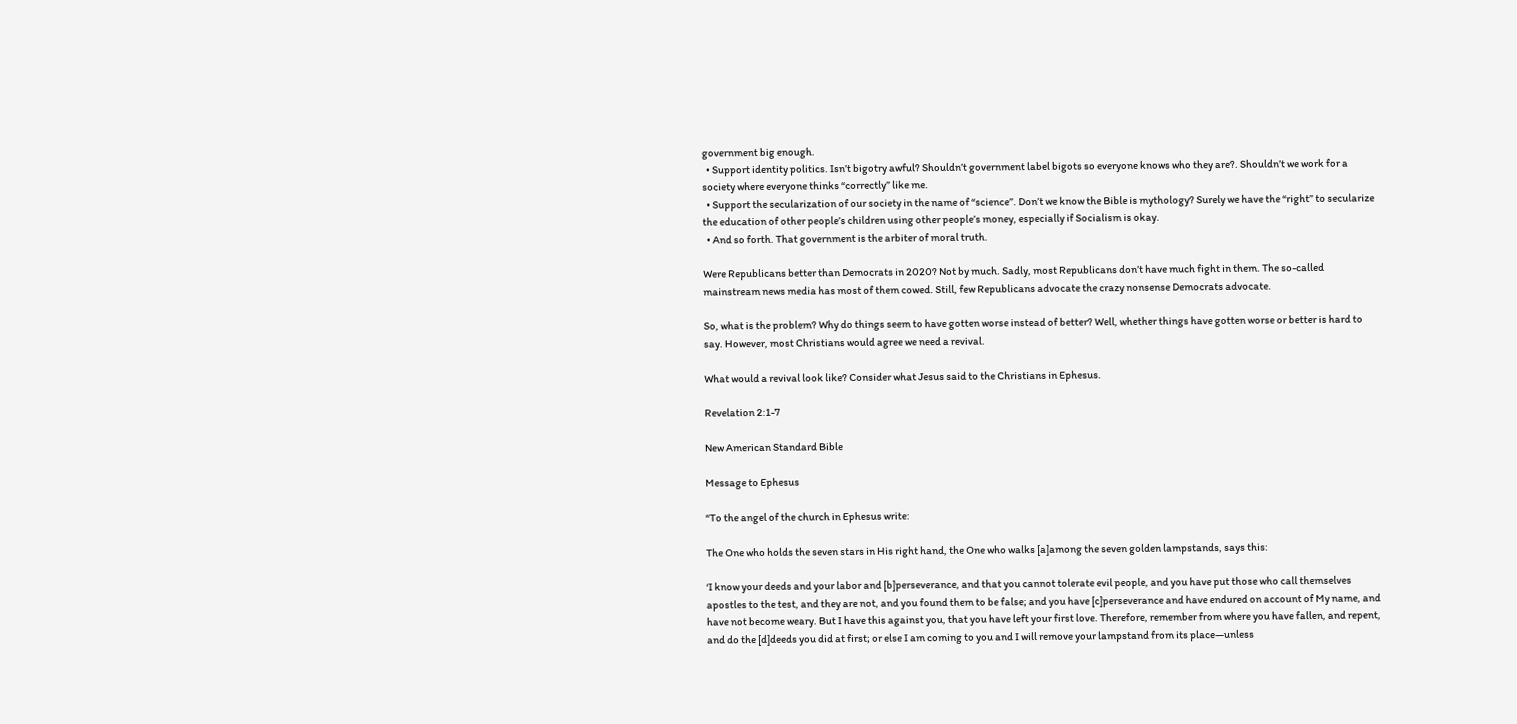government big enough.
  • Support identity politics. Isn’t bigotry awful? Shouldn’t government label bigots so everyone knows who they are?. Shouldn’t we work for a society where everyone thinks “correctly” like me.
  • Support the secularization of our society in the name of “science”. Don’t we know the Bible is mythology? Surely we have the “right” to secularize the education of other people’s children using other people’s money, especially if Socialism is okay.
  • And so forth. That government is the arbiter of moral truth.

Were Republicans better than Democrats in 2020? Not by much. Sadly, most Republicans don’t have much fight in them. The so-called mainstream news media has most of them cowed. Still, few Republicans advocate the crazy nonsense Democrats advocate.

So, what is the problem? Why do things seem to have gotten worse instead of better? Well, whether things have gotten worse or better is hard to say. However, most Christians would agree we need a revival.

What would a revival look like? Consider what Jesus said to the Christians in Ephesus.

Revelation 2:1-7

New American Standard Bible

Message to Ephesus

“To the angel of the church in Ephesus write:

The One who holds the seven stars in His right hand, the One who walks [a]among the seven golden lampstands, says this:

‘I know your deeds and your labor and [b]perseverance, and that you cannot tolerate evil people, and you have put those who call themselves apostles to the test, and they are not, and you found them to be false; and you have [c]perseverance and have endured on account of My name, and have not become weary. But I have this against you, that you have left your first love. Therefore, remember from where you have fallen, and repent, and do the [d]deeds you did at first; or else I am coming to you and I will remove your lampstand from its place—unless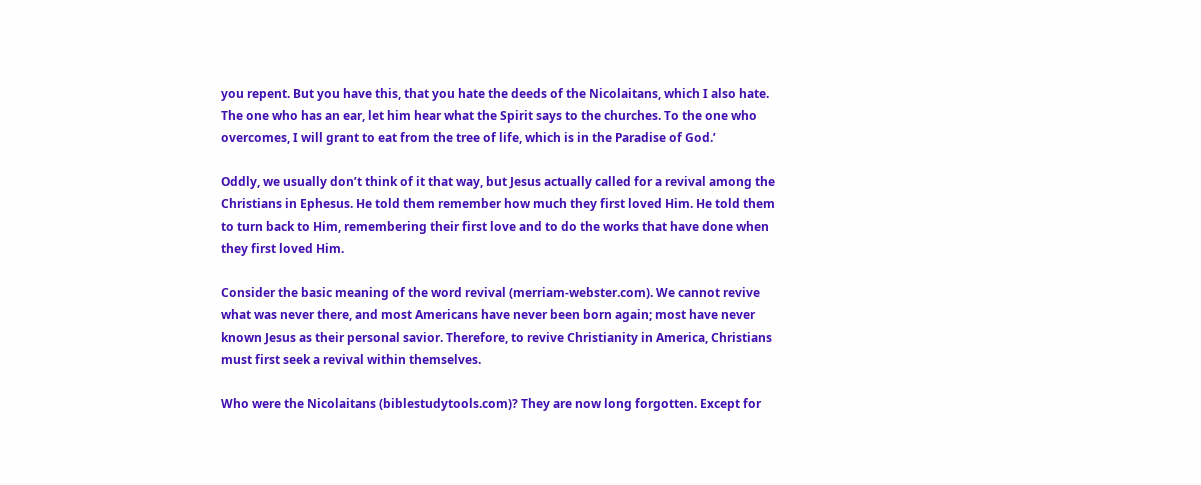you repent. But you have this, that you hate the deeds of the Nicolaitans, which I also hate. The one who has an ear, let him hear what the Spirit says to the churches. To the one who overcomes, I will grant to eat from the tree of life, which is in the Paradise of God.’

Oddly, we usually don’t think of it that way, but Jesus actually called for a revival among the Christians in Ephesus. He told them remember how much they first loved Him. He told them to turn back to Him, remembering their first love and to do the works that have done when they first loved Him.

Consider the basic meaning of the word revival (merriam-webster.com). We cannot revive what was never there, and most Americans have never been born again; most have never known Jesus as their personal savior. Therefore, to revive Christianity in America, Christians must first seek a revival within themselves.

Who were the Nicolaitans (biblestudytools.com)? They are now long forgotten. Except for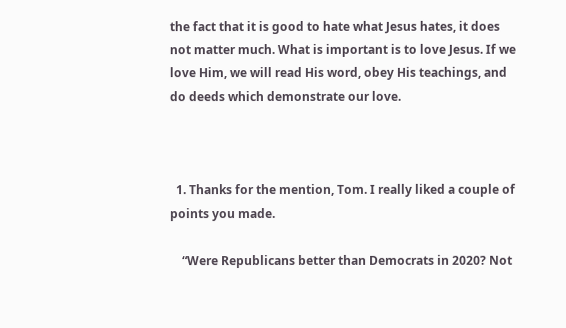the fact that it is good to hate what Jesus hates, it does not matter much. What is important is to love Jesus. If we love Him, we will read His word, obey His teachings, and do deeds which demonstrate our love.



  1. Thanks for the mention, Tom. I really liked a couple of points you made.

    “Were Republicans better than Democrats in 2020? Not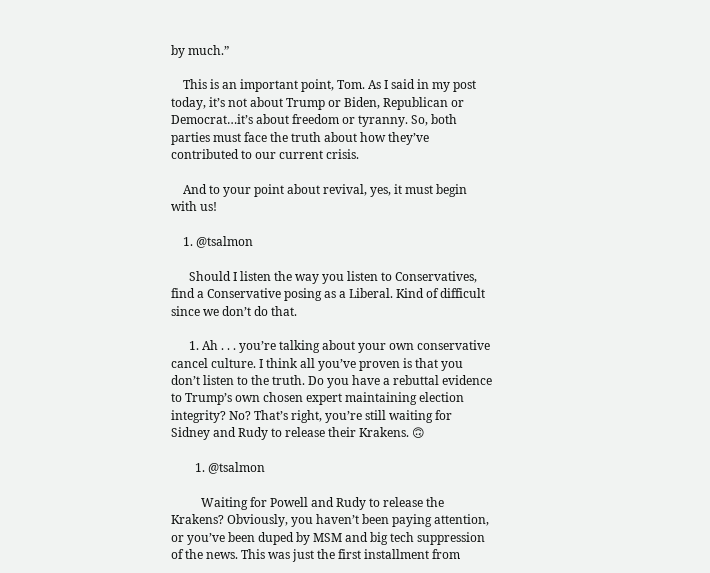by much.”

    This is an important point, Tom. As I said in my post today, it’s not about Trump or Biden, Republican or Democrat…it’s about freedom or tyranny. So, both parties must face the truth about how they’ve contributed to our current crisis.

    And to your point about revival, yes, it must begin with us!

    1. @tsalmon

      Should I listen the way you listen to Conservatives, find a Conservative posing as a Liberal. Kind of difficult since we don’t do that.

      1. Ah . . . you’re talking about your own conservative cancel culture. I think all you’ve proven is that you don’t listen to the truth. Do you have a rebuttal evidence to Trump’s own chosen expert maintaining election integrity? No? That’s right, you’re still waiting for Sidney and Rudy to release their Krakens. 🙃

        1. @tsalmon

          Waiting for Powell and Rudy to release the Krakens? Obviously, you haven’t been paying attention, or you’ve been duped by MSM and big tech suppression of the news. This was just the first installment from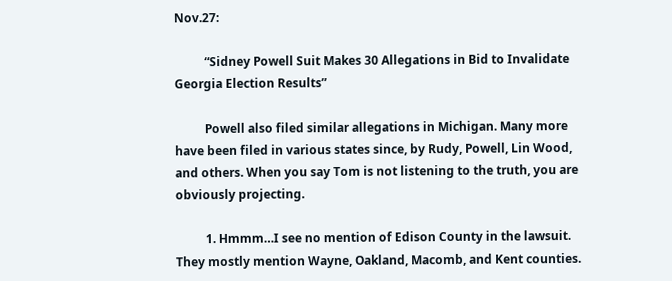Nov.27:

          “Sidney Powell Suit Makes 30 Allegations in Bid to Invalidate Georgia Election Results”

          Powell also filed similar allegations in Michigan. Many more have been filed in various states since, by Rudy, Powell, Lin Wood, and others. When you say Tom is not listening to the truth, you are obviously projecting.

          1. Hmmm…I see no mention of Edison County in the lawsuit. They mostly mention Wayne, Oakland, Macomb, and Kent counties.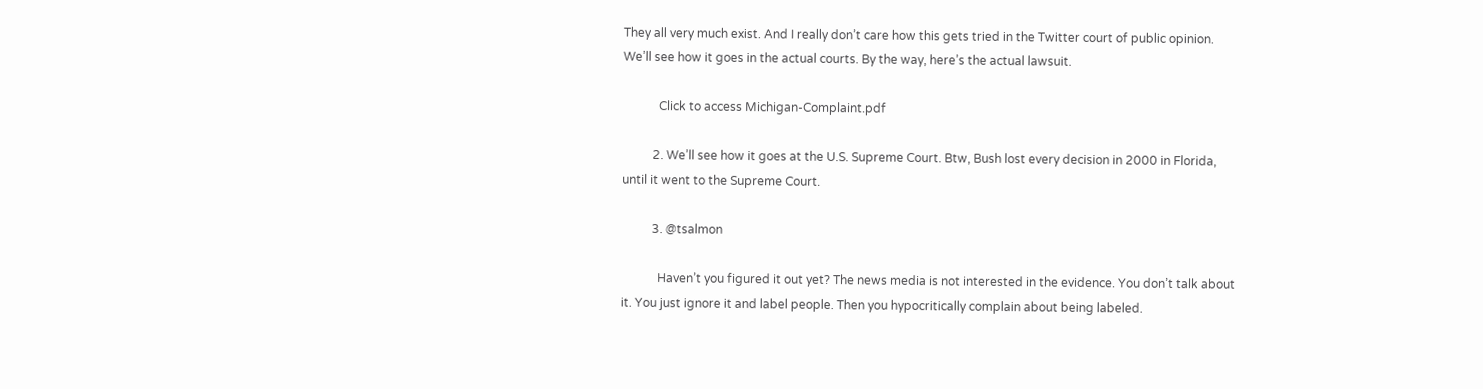They all very much exist. And I really don’t care how this gets tried in the Twitter court of public opinion. We’ll see how it goes in the actual courts. By the way, here’s the actual lawsuit.

            Click to access Michigan-Complaint.pdf

          2. We’ll see how it goes at the U.S. Supreme Court. Btw, Bush lost every decision in 2000 in Florida, until it went to the Supreme Court.

          3. @tsalmon

            Haven’t you figured it out yet? The news media is not interested in the evidence. You don’t talk about it. You just ignore it and label people. Then you hypocritically complain about being labeled.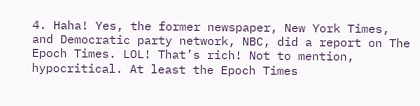4. Haha! Yes, the former newspaper, New York Times, and Democratic party network, NBC, did a report on The Epoch Times. LOL! That’s rich! Not to mention, hypocritical. At least the Epoch Times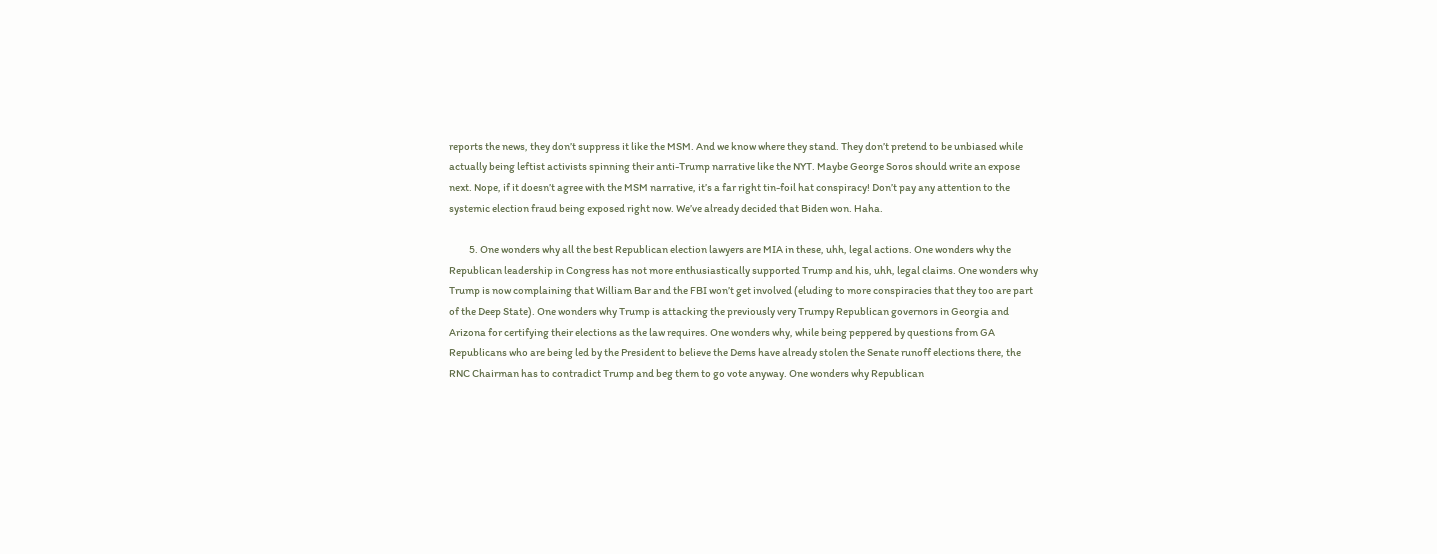reports the news, they don’t suppress it like the MSM. And we know where they stand. They don’t pretend to be unbiased while actually being leftist activists spinning their anti-Trump narrative like the NYT. Maybe George Soros should write an expose next. Nope, if it doesn’t agree with the MSM narrative, it’s a far right tin-foil hat conspiracy! Don’t pay any attention to the systemic election fraud being exposed right now. We’ve already decided that Biden won. Haha.

          5. One wonders why all the best Republican election lawyers are MIA in these, uhh, legal actions. One wonders why the Republican leadership in Congress has not more enthusiastically supported Trump and his, uhh, legal claims. One wonders why Trump is now complaining that William Bar and the FBI won’t get involved (eluding to more conspiracies that they too are part of the Deep State). One wonders why Trump is attacking the previously very Trumpy Republican governors in Georgia and Arizona for certifying their elections as the law requires. One wonders why, while being peppered by questions from GA Republicans who are being led by the President to believe the Dems have already stolen the Senate runoff elections there, the RNC Chairman has to contradict Trump and beg them to go vote anyway. One wonders why Republican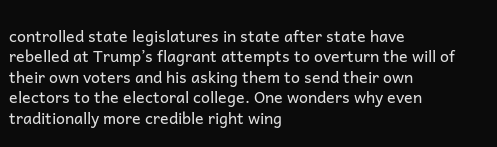controlled state legislatures in state after state have rebelled at Trump’s flagrant attempts to overturn the will of their own voters and his asking them to send their own electors to the electoral college. One wonders why even traditionally more credible right wing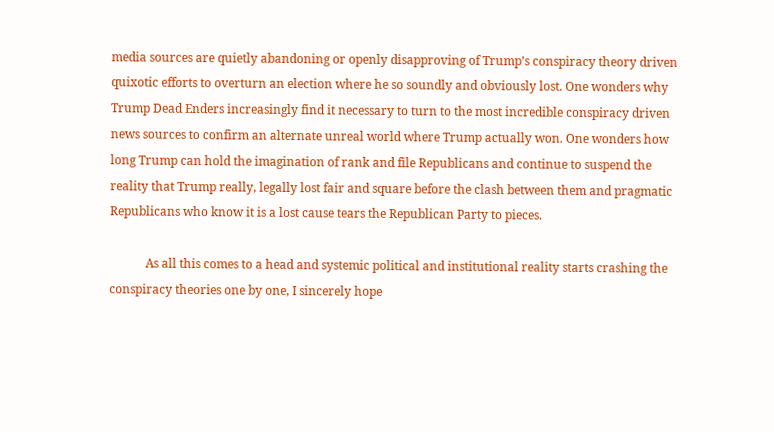media sources are quietly abandoning or openly disapproving of Trump’s conspiracy theory driven quixotic efforts to overturn an election where he so soundly and obviously lost. One wonders why Trump Dead Enders increasingly find it necessary to turn to the most incredible conspiracy driven news sources to confirm an alternate unreal world where Trump actually won. One wonders how long Trump can hold the imagination of rank and file Republicans and continue to suspend the reality that Trump really, legally lost fair and square before the clash between them and pragmatic Republicans who know it is a lost cause tears the Republican Party to pieces.

            As all this comes to a head and systemic political and institutional reality starts crashing the conspiracy theories one by one, I sincerely hope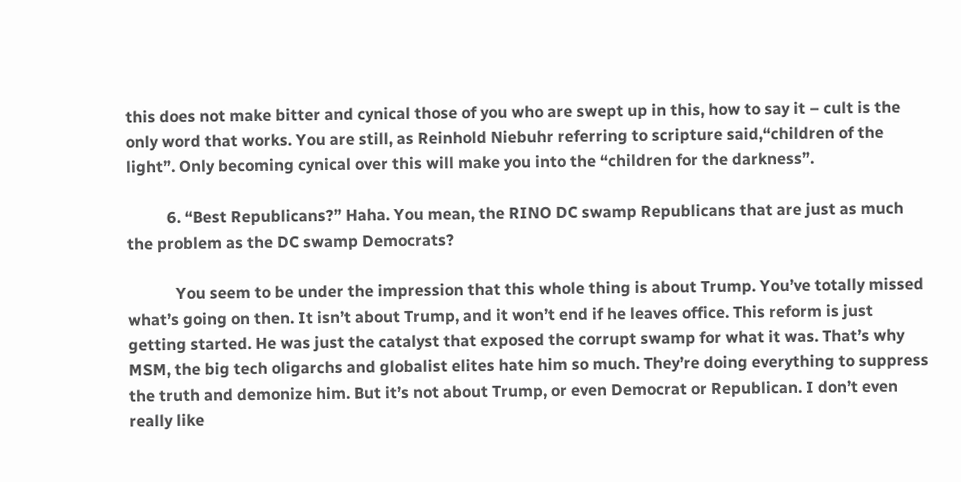this does not make bitter and cynical those of you who are swept up in this, how to say it – cult is the only word that works. You are still, as Reinhold Niebuhr referring to scripture said,“children of the light”. Only becoming cynical over this will make you into the “children for the darkness”.

          6. “Best Republicans?” Haha. You mean, the RINO DC swamp Republicans that are just as much the problem as the DC swamp Democrats?

            You seem to be under the impression that this whole thing is about Trump. You’ve totally missed what’s going on then. It isn’t about Trump, and it won’t end if he leaves office. This reform is just getting started. He was just the catalyst that exposed the corrupt swamp for what it was. That’s why MSM, the big tech oligarchs and globalist elites hate him so much. They’re doing everything to suppress the truth and demonize him. But it’s not about Trump, or even Democrat or Republican. I don’t even really like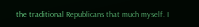the traditional Republicans that much myself. I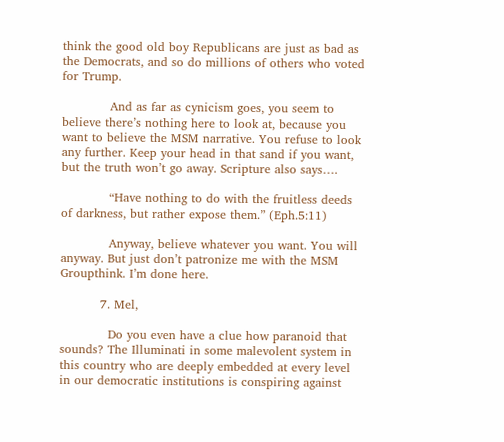think the good old boy Republicans are just as bad as the Democrats, and so do millions of others who voted for Trump.

            And as far as cynicism goes, you seem to believe there’s nothing here to look at, because you want to believe the MSM narrative. You refuse to look any further. Keep your head in that sand if you want, but the truth won’t go away. Scripture also says….

            “Have nothing to do with the fruitless deeds of darkness, but rather expose them.” (Eph.5:11)

            Anyway, believe whatever you want. You will anyway. But just don’t patronize me with the MSM Groupthink. I’m done here.

          7. Mel,

            Do you even have a clue how paranoid that sounds? The Illuminati in some malevolent system in this country who are deeply embedded at every level in our democratic institutions is conspiring against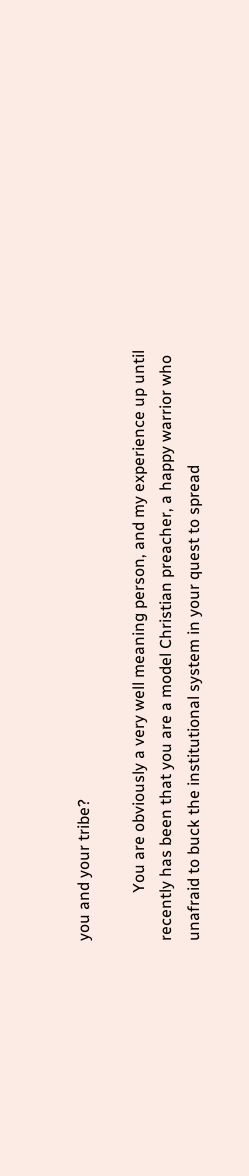you and your tribe?

            You are obviously a very well meaning person, and my experience up until recently has been that you are a model Christian preacher, a happy warrior who unafraid to buck the institutional system in your quest to spread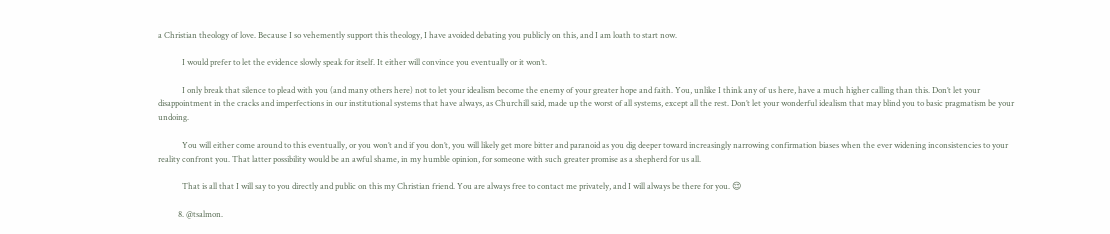a Christian theology of love. Because I so vehemently support this theology, I have avoided debating you publicly on this, and I am loath to start now.

            I would prefer to let the evidence slowly speak for itself. It either will convince you eventually or it won’t.

            I only break that silence to plead with you (and many others here) not to let your idealism become the enemy of your greater hope and faith. You, unlike I think any of us here, have a much higher calling than this. Don’t let your disappointment in the cracks and imperfections in our institutional systems that have always, as Churchill said, made up the worst of all systems, except all the rest. Don’t let your wonderful idealism that may blind you to basic pragmatism be your undoing.

            You will either come around to this eventually, or you won’t and if you don’t, you will likely get more bitter and paranoid as you dig deeper toward increasingly narrowing confirmation biases when the ever widening inconsistencies to your reality confront you. That latter possibility would be an awful shame, in my humble opinion, for someone with such greater promise as a shepherd for us all.

            That is all that I will say to you directly and public on this my Christian friend. You are always free to contact me privately, and I will always be there for you. 😌

          8. @tsalmon.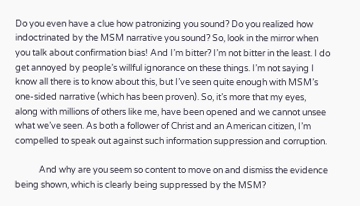Do you even have a clue how patronizing you sound? Do you realized how indoctrinated by the MSM narrative you sound? So, look in the mirror when you talk about confirmation bias! And I’m bitter? I’m not bitter in the least. I do get annoyed by people’s willful ignorance on these things. I’m not saying I know all there is to know about this, but I’ve seen quite enough with MSM’s one-sided narrative (which has been proven). So, it’s more that my eyes, along with millions of others like me, have been opened and we cannot unsee what we’ve seen. As both a follower of Christ and an American citizen, I’m compelled to speak out against such information suppression and corruption.

            And why are you seem so content to move on and dismiss the evidence being shown, which is clearly being suppressed by the MSM?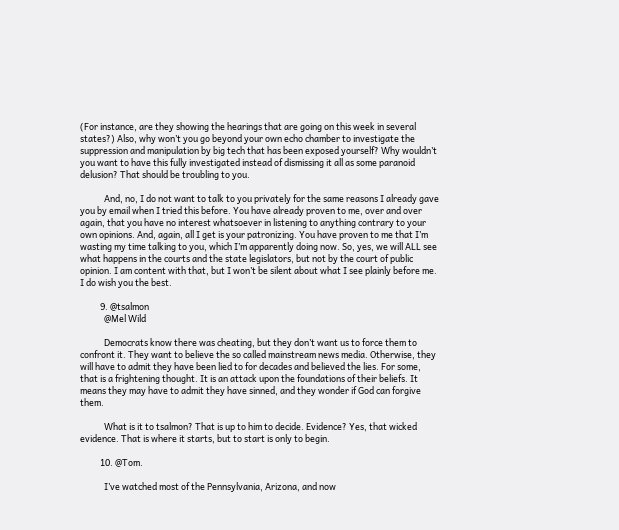(For instance, are they showing the hearings that are going on this week in several states?) Also, why won’t you go beyond your own echo chamber to investigate the suppression and manipulation by big tech that has been exposed yourself? Why wouldn’t you want to have this fully investigated instead of dismissing it all as some paranoid delusion? That should be troubling to you.

            And, no, I do not want to talk to you privately for the same reasons I already gave you by email when I tried this before. You have already proven to me, over and over again, that you have no interest whatsoever in listening to anything contrary to your own opinions. And, again, all I get is your patronizing. You have proven to me that I’m wasting my time talking to you, which I’m apparently doing now. So, yes, we will ALL see what happens in the courts and the state legislators, but not by the court of public opinion. I am content with that, but I won’t be silent about what I see plainly before me. I do wish you the best.

          9. @tsalmon
            @Mel Wild

            Democrats know there was cheating, but they don’t want us to force them to confront it. They want to believe the so called mainstream news media. Otherwise, they will have to admit they have been lied to for decades and believed the lies. For some, that is a frightening thought. It is an attack upon the foundations of their beliefs. It means they may have to admit they have sinned, and they wonder if God can forgive them.

            What is it to tsalmon? That is up to him to decide. Evidence? Yes, that wicked evidence. That is where it starts, but to start is only to begin.

          10. @Tom.

            I’ve watched most of the Pennsylvania, Arizona, and now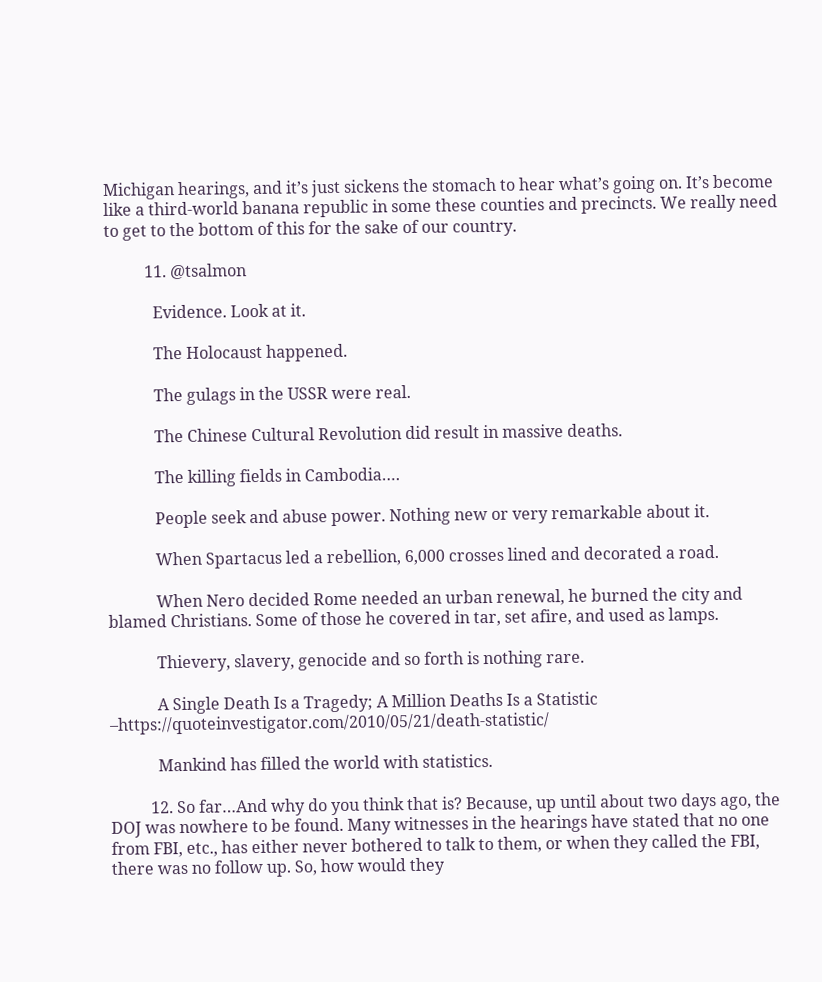Michigan hearings, and it’s just sickens the stomach to hear what’s going on. It’s become like a third-world banana republic in some these counties and precincts. We really need to get to the bottom of this for the sake of our country.

          11. @tsalmon

            Evidence. Look at it.

            The Holocaust happened.

            The gulags in the USSR were real.

            The Chinese Cultural Revolution did result in massive deaths.

            The killing fields in Cambodia….

            People seek and abuse power. Nothing new or very remarkable about it.

            When Spartacus led a rebellion, 6,000 crosses lined and decorated a road.

            When Nero decided Rome needed an urban renewal, he burned the city and blamed Christians. Some of those he covered in tar, set afire, and used as lamps.

            Thievery, slavery, genocide and so forth is nothing rare.

            A Single Death Is a Tragedy; A Million Deaths Is a Statistic –https://quoteinvestigator.com/2010/05/21/death-statistic/

            Mankind has filled the world with statistics.

          12. So far…And why do you think that is? Because, up until about two days ago, the DOJ was nowhere to be found. Many witnesses in the hearings have stated that no one from FBI, etc., has either never bothered to talk to them, or when they called the FBI, there was no follow up. So, how would they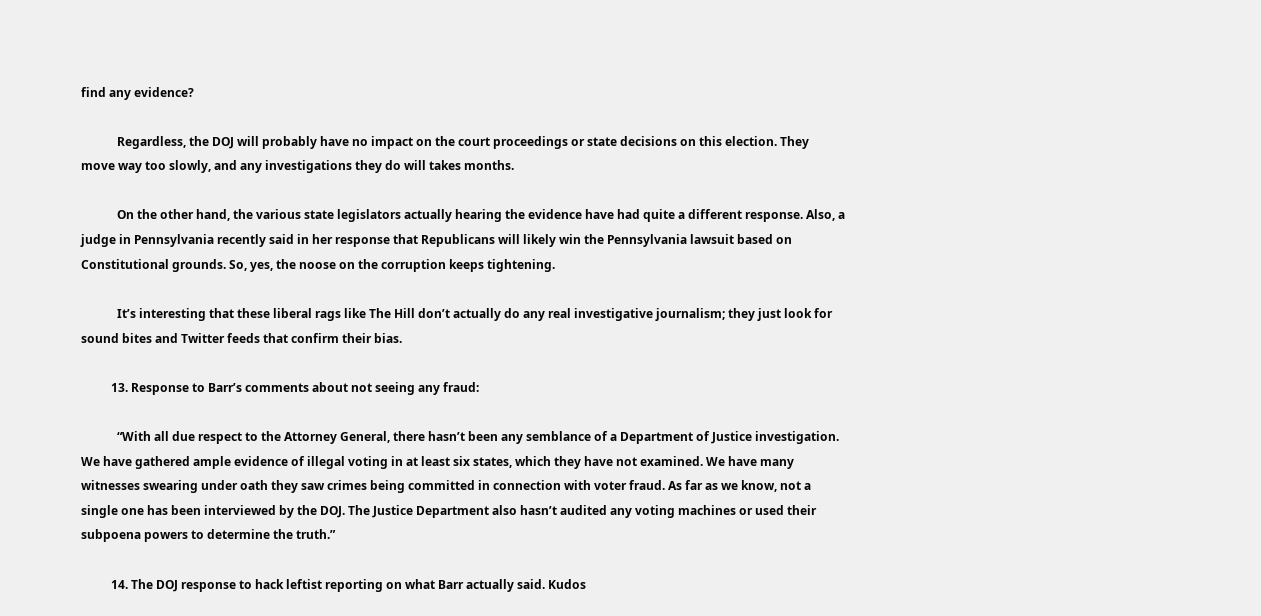find any evidence?

            Regardless, the DOJ will probably have no impact on the court proceedings or state decisions on this election. They move way too slowly, and any investigations they do will takes months.

            On the other hand, the various state legislators actually hearing the evidence have had quite a different response. Also, a judge in Pennsylvania recently said in her response that Republicans will likely win the Pennsylvania lawsuit based on Constitutional grounds. So, yes, the noose on the corruption keeps tightening.

            It’s interesting that these liberal rags like The Hill don’t actually do any real investigative journalism; they just look for sound bites and Twitter feeds that confirm their bias.

          13. Response to Barr’s comments about not seeing any fraud:

            “With all due respect to the Attorney General, there hasn’t been any semblance of a Department of Justice investigation. We have gathered ample evidence of illegal voting in at least six states, which they have not examined. We have many witnesses swearing under oath they saw crimes being committed in connection with voter fraud. As far as we know, not a single one has been interviewed by the DOJ. The Justice Department also hasn’t audited any voting machines or used their subpoena powers to determine the truth.”

          14. The DOJ response to hack leftist reporting on what Barr actually said. Kudos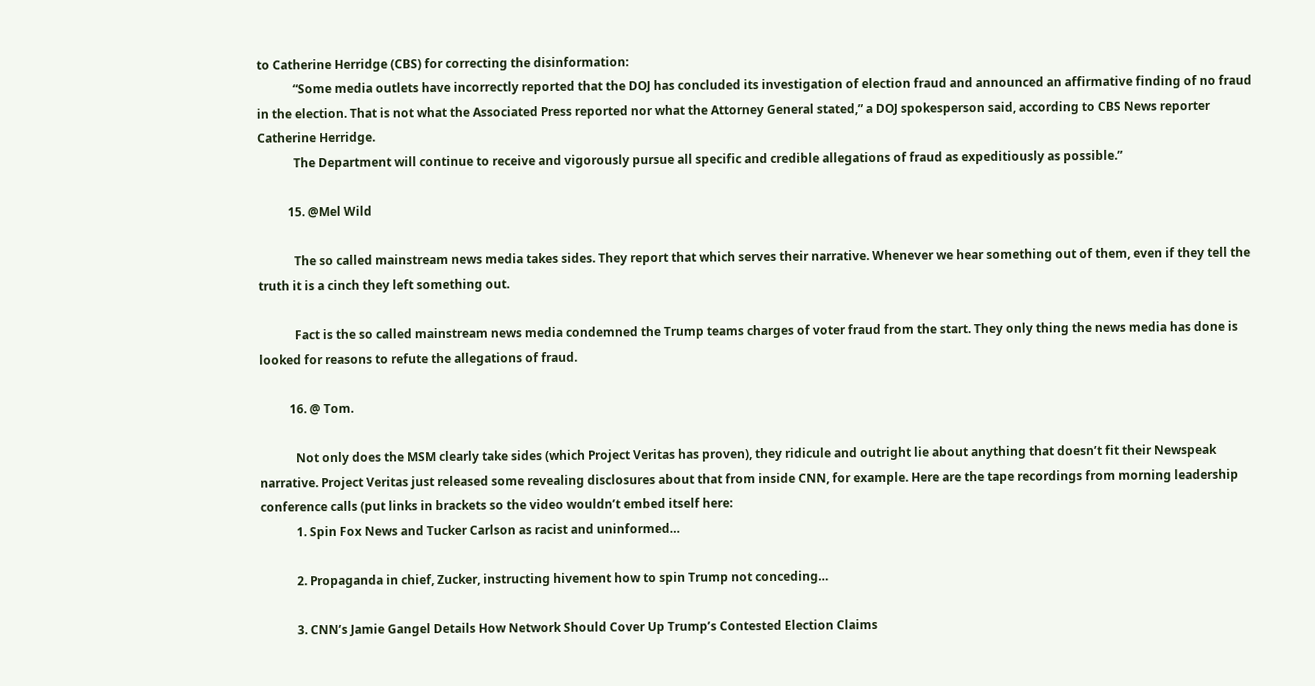to Catherine Herridge (CBS) for correcting the disinformation:
            “Some media outlets have incorrectly reported that the DOJ has concluded its investigation of election fraud and announced an affirmative finding of no fraud in the election. That is not what the Associated Press reported nor what the Attorney General stated,” a DOJ spokesperson said, according to CBS News reporter Catherine Herridge.
            The Department will continue to receive and vigorously pursue all specific and credible allegations of fraud as expeditiously as possible.”

          15. @Mel Wild

            The so called mainstream news media takes sides. They report that which serves their narrative. Whenever we hear something out of them, even if they tell the truth it is a cinch they left something out.

            Fact is the so called mainstream news media condemned the Trump teams charges of voter fraud from the start. They only thing the news media has done is looked for reasons to refute the allegations of fraud.

          16. @ Tom.

            Not only does the MSM clearly take sides (which Project Veritas has proven), they ridicule and outright lie about anything that doesn’t fit their Newspeak narrative. Project Veritas just released some revealing disclosures about that from inside CNN, for example. Here are the tape recordings from morning leadership conference calls (put links in brackets so the video wouldn’t embed itself here:
            1. Spin Fox News and Tucker Carlson as racist and uninformed…

            2. Propaganda in chief, Zucker, instructing hivement how to spin Trump not conceding…

            3. CNN’s Jamie Gangel Details How Network Should Cover Up Trump’s Contested Election Claims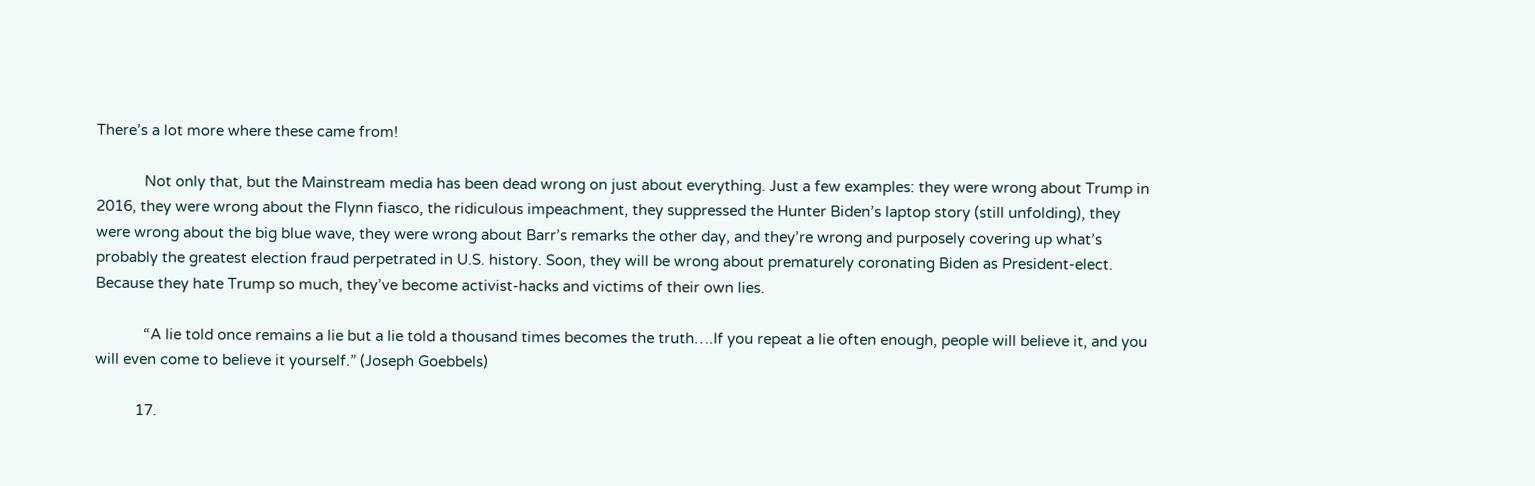There’s a lot more where these came from!

            Not only that, but the Mainstream media has been dead wrong on just about everything. Just a few examples: they were wrong about Trump in 2016, they were wrong about the Flynn fiasco, the ridiculous impeachment, they suppressed the Hunter Biden’s laptop story (still unfolding), they were wrong about the big blue wave, they were wrong about Barr’s remarks the other day, and they’re wrong and purposely covering up what’s probably the greatest election fraud perpetrated in U.S. history. Soon, they will be wrong about prematurely coronating Biden as President-elect. Because they hate Trump so much, they’ve become activist-hacks and victims of their own lies.

            “A lie told once remains a lie but a lie told a thousand times becomes the truth….If you repeat a lie often enough, people will believe it, and you will even come to believe it yourself.” (Joseph Goebbels)

          17.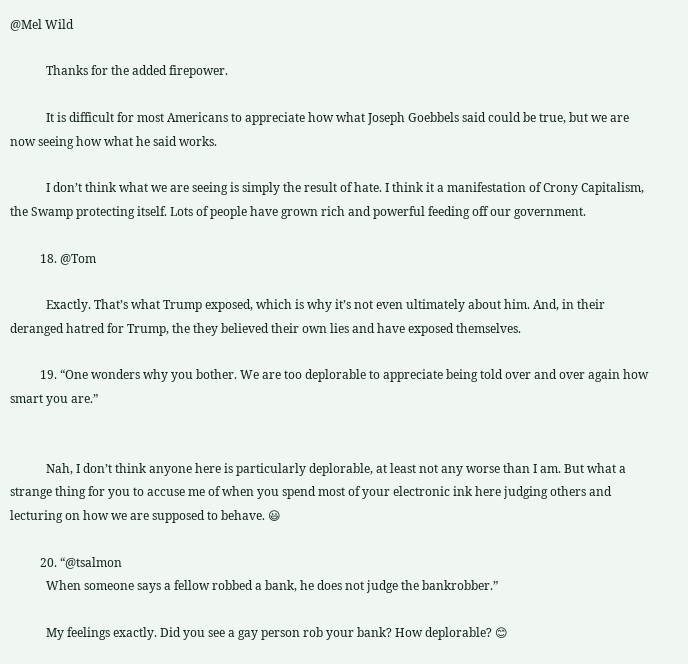@Mel Wild

            Thanks for the added firepower.

            It is difficult for most Americans to appreciate how what Joseph Goebbels said could be true, but we are now seeing how what he said works.

            I don’t think what we are seeing is simply the result of hate. I think it a manifestation of Crony Capitalism, the Swamp protecting itself. Lots of people have grown rich and powerful feeding off our government.

          18. @Tom

            Exactly. That’s what Trump exposed, which is why it’s not even ultimately about him. And, in their deranged hatred for Trump, the they believed their own lies and have exposed themselves.

          19. “One wonders why you bother. We are too deplorable to appreciate being told over and over again how smart you are.”


            Nah, I don’t think anyone here is particularly deplorable, at least not any worse than I am. But what a strange thing for you to accuse me of when you spend most of your electronic ink here judging others and lecturing on how we are supposed to behave. 😃

          20. “@tsalmon
            When someone says a fellow robbed a bank, he does not judge the bankrobber.”

            My feelings exactly. Did you see a gay person rob your bank? How deplorable? 😊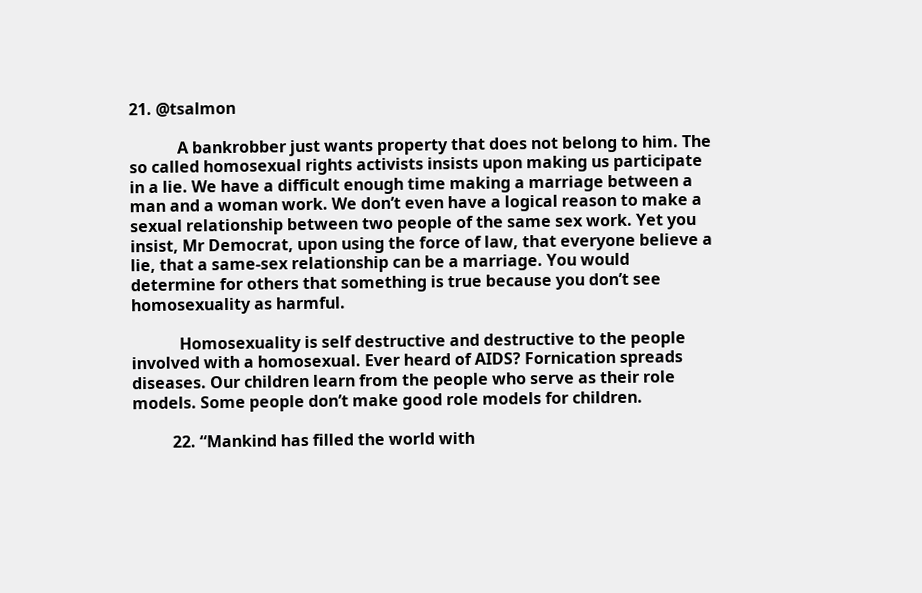21. @tsalmon

            A bankrobber just wants property that does not belong to him. The so called homosexual rights activists insists upon making us participate in a lie. We have a difficult enough time making a marriage between a man and a woman work. We don’t even have a logical reason to make a sexual relationship between two people of the same sex work. Yet you insist, Mr Democrat, upon using the force of law, that everyone believe a lie, that a same-sex relationship can be a marriage. You would determine for others that something is true because you don’t see homosexuality as harmful.

            Homosexuality is self destructive and destructive to the people involved with a homosexual. Ever heard of AIDS? Fornication spreads diseases. Our children learn from the people who serve as their role models. Some people don’t make good role models for children.

          22. “Mankind has filled the world with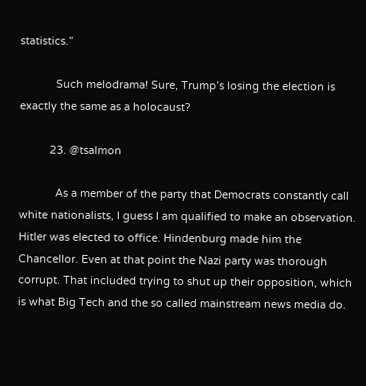statistics.”

            Such melodrama! Sure, Trump’s losing the election is exactly the same as a holocaust?

          23. @tsalmon

            As a member of the party that Democrats constantly call white nationalists, I guess I am qualified to make an observation. Hitler was elected to office. Hindenburg made him the Chancellor. Even at that point the Nazi party was thorough corrupt. That included trying to shut up their opposition, which is what Big Tech and the so called mainstream news media do.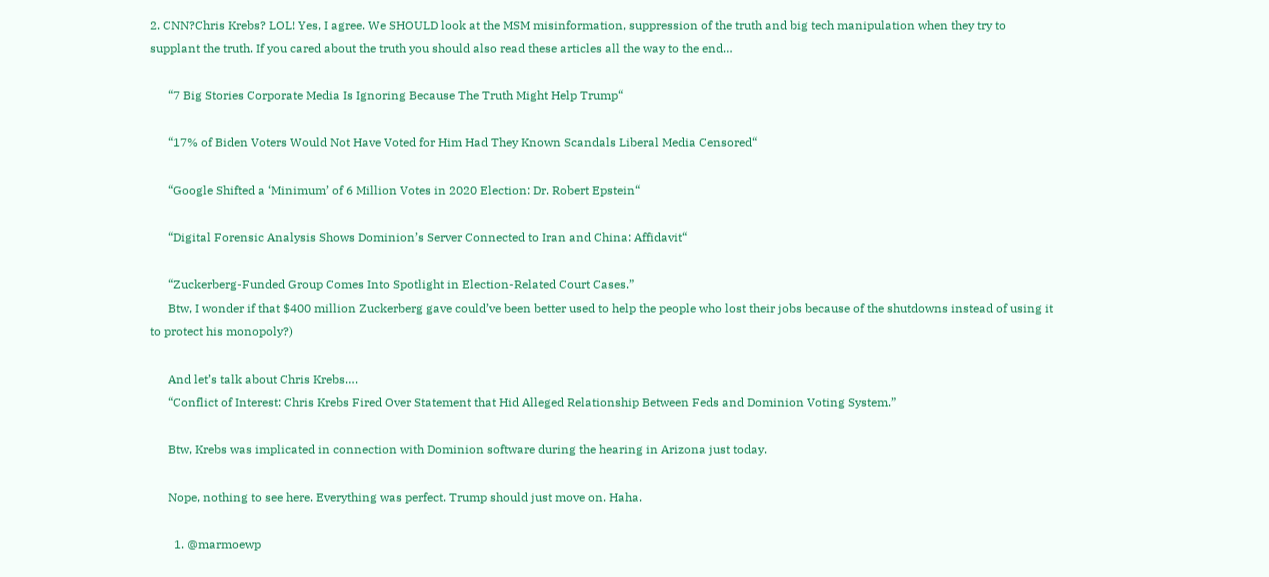2. CNN?Chris Krebs? LOL! Yes, I agree. We SHOULD look at the MSM misinformation, suppression of the truth and big tech manipulation when they try to supplant the truth. If you cared about the truth you should also read these articles all the way to the end…

      “7 Big Stories Corporate Media Is Ignoring Because The Truth Might Help Trump“

      “17% of Biden Voters Would Not Have Voted for Him Had They Known Scandals Liberal Media Censored“

      “Google Shifted a ‘Minimum’ of 6 Million Votes in 2020 Election: Dr. Robert Epstein“

      “Digital Forensic Analysis Shows Dominion’s Server Connected to Iran and China: Affidavit“

      “Zuckerberg-Funded Group Comes Into Spotlight in Election-Related Court Cases.”
      Btw, I wonder if that $400 million Zuckerberg gave could’ve been better used to help the people who lost their jobs because of the shutdowns instead of using it to protect his monopoly?)

      And let’s talk about Chris Krebs….
      “Conflict of Interest: Chris Krebs Fired Over Statement that Hid Alleged Relationship Between Feds and Dominion Voting System.”

      Btw, Krebs was implicated in connection with Dominion software during the hearing in Arizona just today.

      Nope, nothing to see here. Everything was perfect. Trump should just move on. Haha.

        1. @marmoewp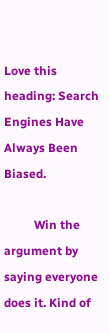Love this heading: Search Engines Have Always Been Biased.

          Win the argument by saying everyone does it. Kind of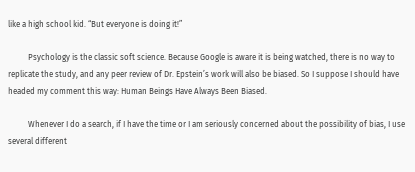like a high school kid. “But everyone is doing it!”

          Psychology is the classic soft science. Because Google is aware it is being watched, there is no way to replicate the study, and any peer review of Dr. Epstein’s work will also be biased. So I suppose I should have headed my comment this way: Human Beings Have Always Been Biased.

          Whenever I do a search, if I have the time or I am seriously concerned about the possibility of bias, I use several different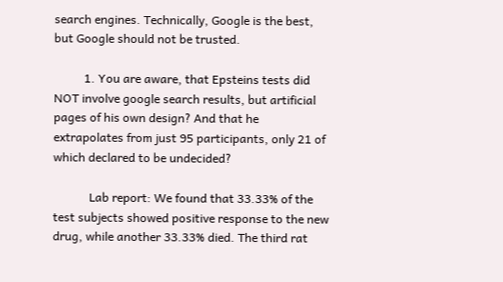search engines. Technically, Google is the best, but Google should not be trusted.

          1. You are aware, that Epsteins tests did NOT involve google search results, but artificial pages of his own design? And that he extrapolates from just 95 participants, only 21 of which declared to be undecided?

            Lab report: We found that 33.33% of the test subjects showed positive response to the new drug, while another 33.33% died. The third rat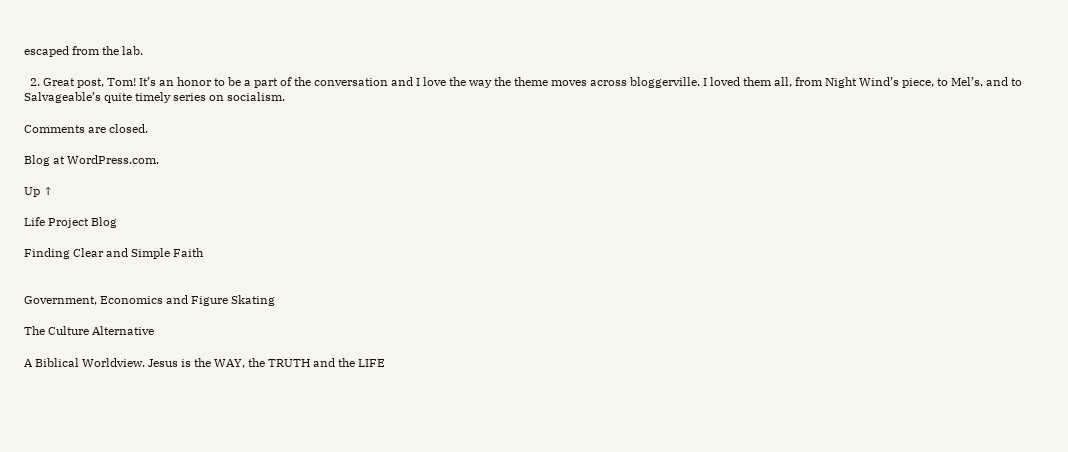escaped from the lab.

  2. Great post, Tom! It’s an honor to be a part of the conversation and I love the way the theme moves across bloggerville. I loved them all, from Night Wind’s piece, to Mel’s, and to Salvageable’s quite timely series on socialism.

Comments are closed.

Blog at WordPress.com.

Up ↑

Life Project Blog

Finding Clear and Simple Faith


Government, Economics and Figure Skating

The Culture Alternative

A Biblical Worldview. Jesus is the WAY, the TRUTH and the LIFE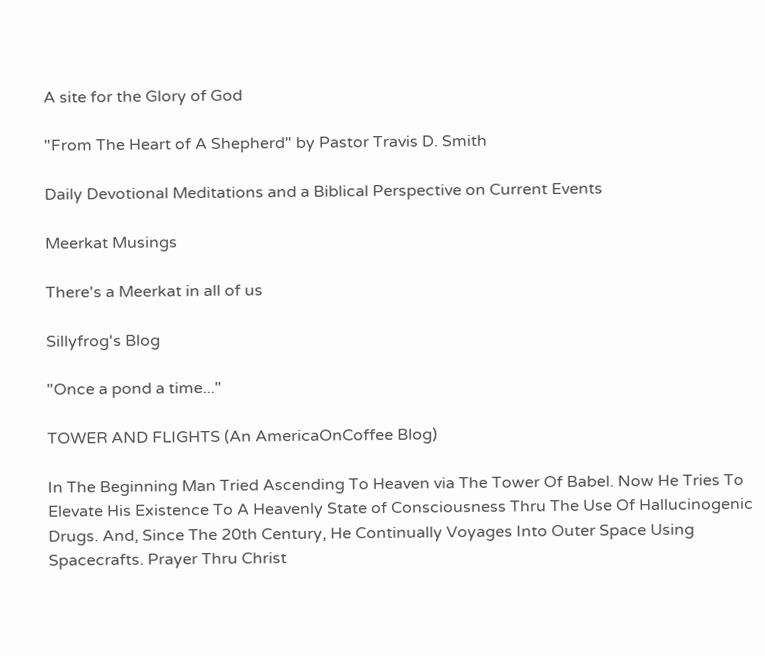A site for the Glory of God

"From The Heart of A Shepherd" by Pastor Travis D. Smith

Daily Devotional Meditations and a Biblical Perspective on Current Events

Meerkat Musings

There's a Meerkat in all of us

Sillyfrog's Blog

"Once a pond a time..."

TOWER AND FLIGHTS (An AmericaOnCoffee Blog)

In The Beginning Man Tried Ascending To Heaven via The Tower Of Babel. Now He Tries To Elevate His Existence To A Heavenly State of Consciousness Thru The Use Of Hallucinogenic Drugs. And, Since The 20th Century, He Continually Voyages Into Outer Space Using Spacecrafts. Prayer Thru Christ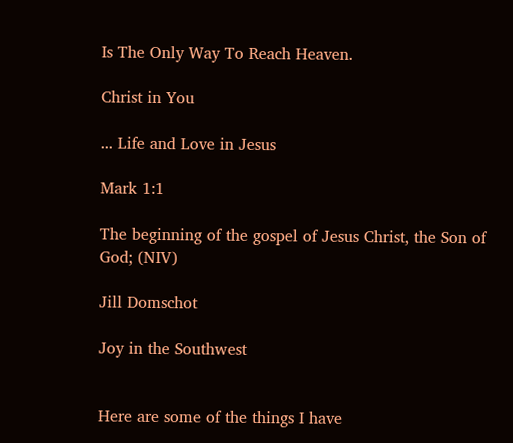Is The Only Way To Reach Heaven.

Christ in You

... Life and Love in Jesus

Mark 1:1

The beginning of the gospel of Jesus Christ, the Son of God; (NIV)

Jill Domschot

Joy in the Southwest


Here are some of the things I have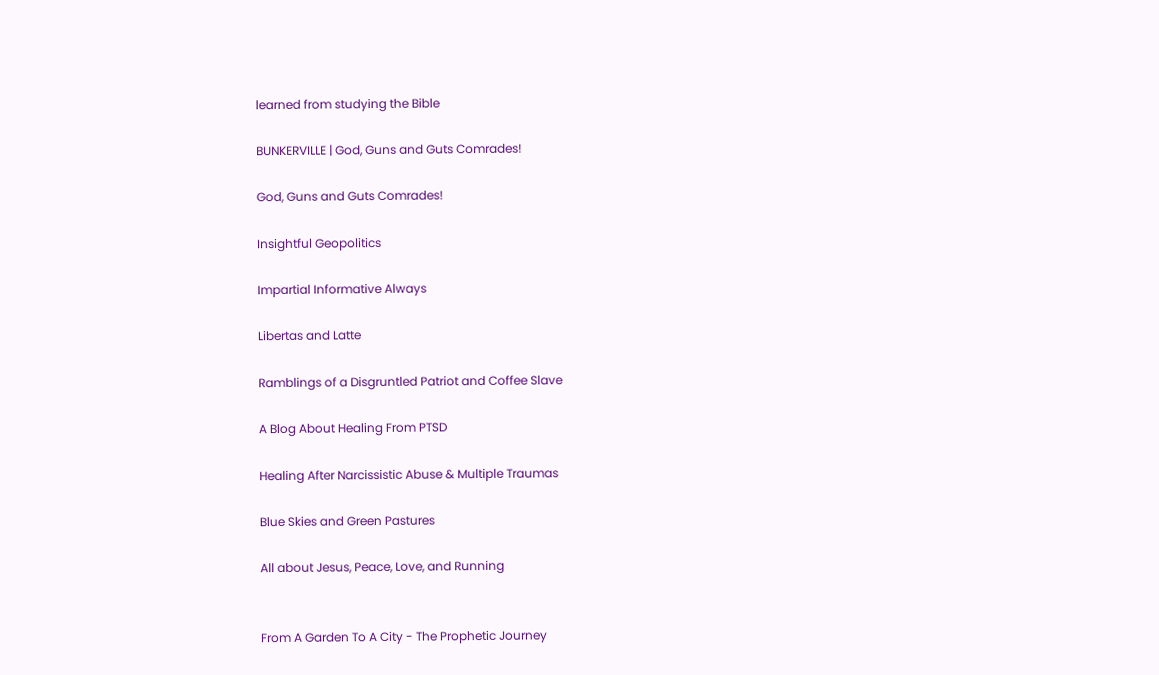learned from studying the Bible

BUNKERVILLE | God, Guns and Guts Comrades!

God, Guns and Guts Comrades!

Insightful Geopolitics

Impartial Informative Always

Libertas and Latte

Ramblings of a Disgruntled Patriot and Coffee Slave

A Blog About Healing From PTSD

Healing After Narcissistic Abuse & Multiple Traumas

Blue Skies and Green Pastures

All about Jesus, Peace, Love, and Running


From A Garden To A City - The Prophetic Journey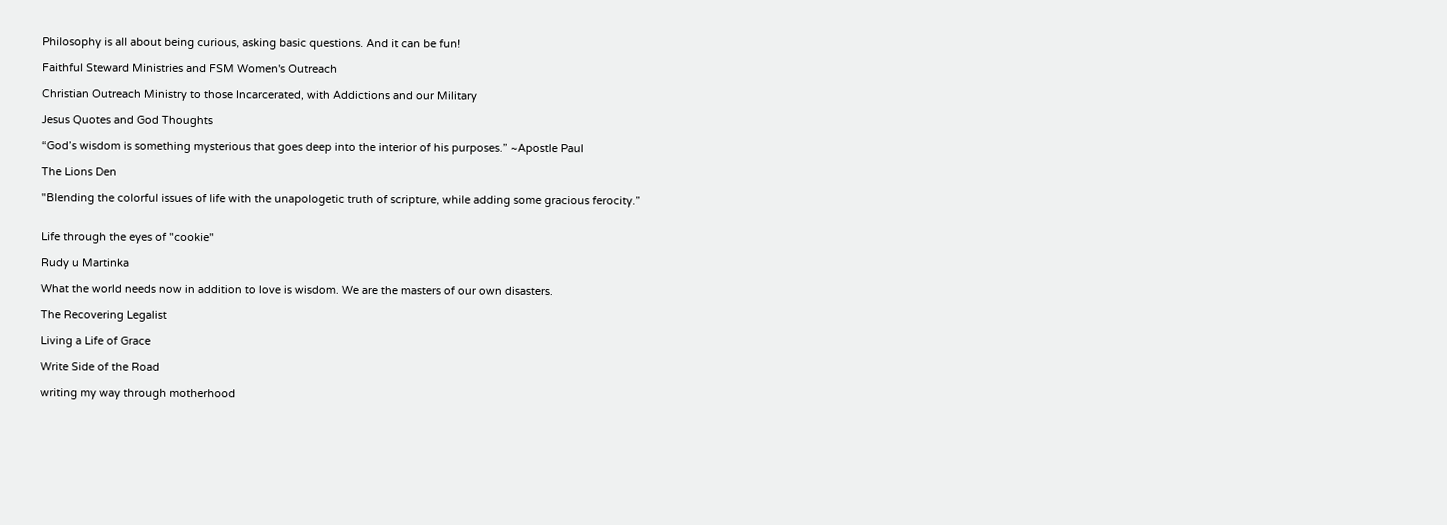Philosophy is all about being curious, asking basic questions. And it can be fun!

Faithful Steward Ministries and FSM Women's Outreach

Christian Outreach Ministry to those Incarcerated, with Addictions and our Military

Jesus Quotes and God Thoughts

“God’s wisdom is something mysterious that goes deep into the interior of his purposes.” ~Apostle Paul

The Lions Den

"Blending the colorful issues of life with the unapologetic truth of scripture, while adding some gracious ferocity.”


Life through the eyes of "cookie"

Rudy u Martinka

What the world needs now in addition to love is wisdom. We are the masters of our own disasters.

The Recovering Legalist

Living a Life of Grace

Write Side of the Road

writing my way through motherhood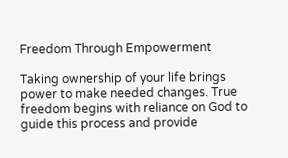Freedom Through Empowerment

Taking ownership of your life brings power to make needed changes. True freedom begins with reliance on God to guide this process and provide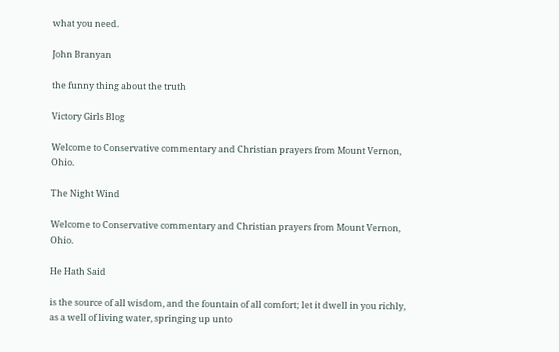what you need.

John Branyan

the funny thing about the truth

Victory Girls Blog

Welcome to Conservative commentary and Christian prayers from Mount Vernon, Ohio.

The Night Wind

Welcome to Conservative commentary and Christian prayers from Mount Vernon, Ohio.

He Hath Said

is the source of all wisdom, and the fountain of all comfort; let it dwell in you richly, as a well of living water, springing up unto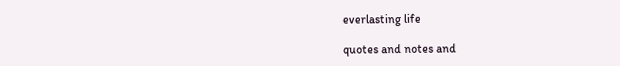everlasting life

quotes and notes and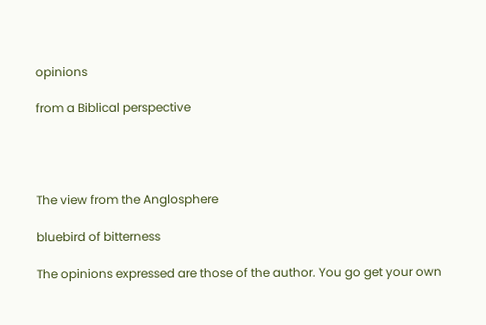opinions

from a Biblical perspective




The view from the Anglosphere

bluebird of bitterness

The opinions expressed are those of the author. You go get your own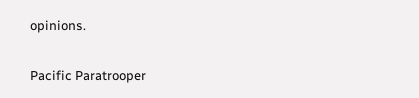opinions.

Pacific Paratrooper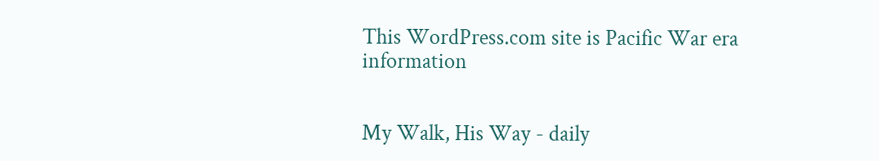This WordPress.com site is Pacific War era information


My Walk, His Way - daily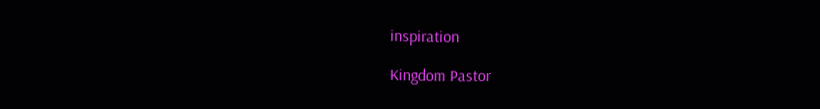inspiration

Kingdom Pastor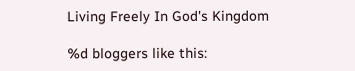Living Freely In God's Kingdom

%d bloggers like this: